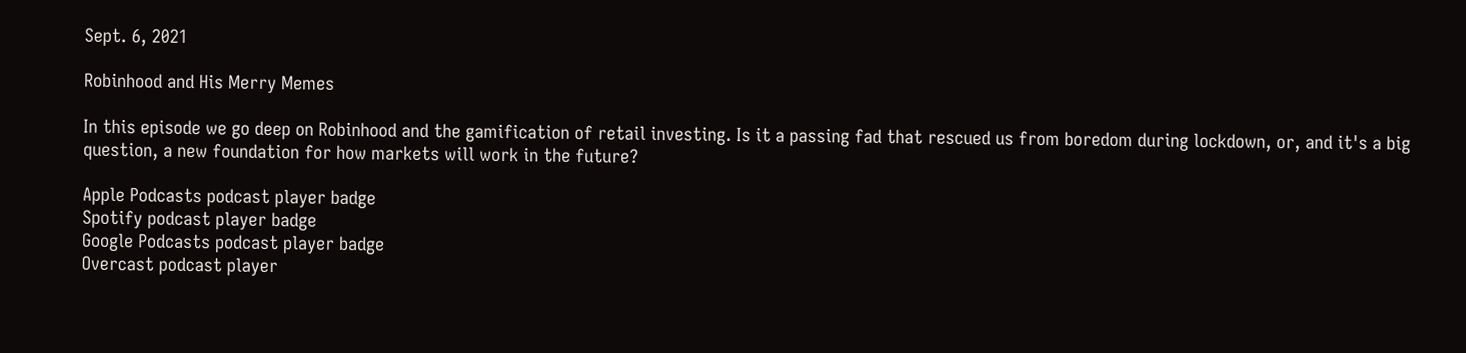Sept. 6, 2021

Robinhood and His Merry Memes

In this episode we go deep on Robinhood and the gamification of retail investing. Is it a passing fad that rescued us from boredom during lockdown, or, and it's a big question, a new foundation for how markets will work in the future?

Apple Podcasts podcast player badge
Spotify podcast player badge
Google Podcasts podcast player badge
Overcast podcast player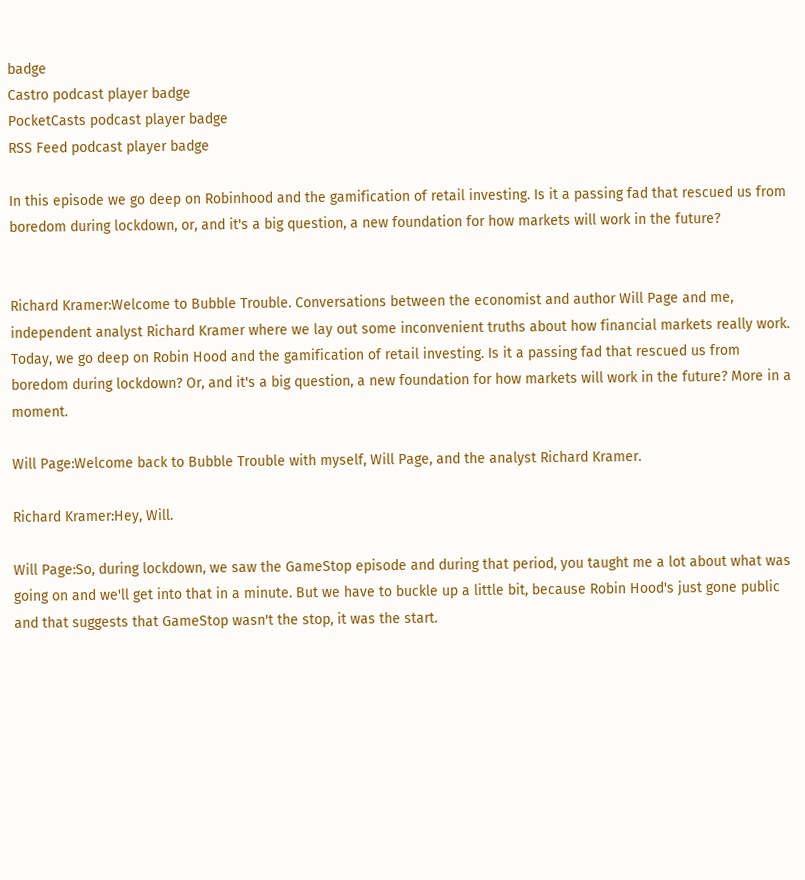badge
Castro podcast player badge
PocketCasts podcast player badge
RSS Feed podcast player badge

In this episode we go deep on Robinhood and the gamification of retail investing. Is it a passing fad that rescued us from boredom during lockdown, or, and it's a big question, a new foundation for how markets will work in the future?


Richard Kramer:Welcome to Bubble Trouble. Conversations between the economist and author Will Page and me, independent analyst Richard Kramer where we lay out some inconvenient truths about how financial markets really work. Today, we go deep on Robin Hood and the gamification of retail investing. Is it a passing fad that rescued us from boredom during lockdown? Or, and it's a big question, a new foundation for how markets will work in the future? More in a moment.

Will Page:Welcome back to Bubble Trouble with myself, Will Page, and the analyst Richard Kramer.

Richard Kramer:Hey, Will.

Will Page:So, during lockdown, we saw the GameStop episode and during that period, you taught me a lot about what was going on and we'll get into that in a minute. But we have to buckle up a little bit, because Robin Hood's just gone public and that suggests that GameStop wasn't the stop, it was the start.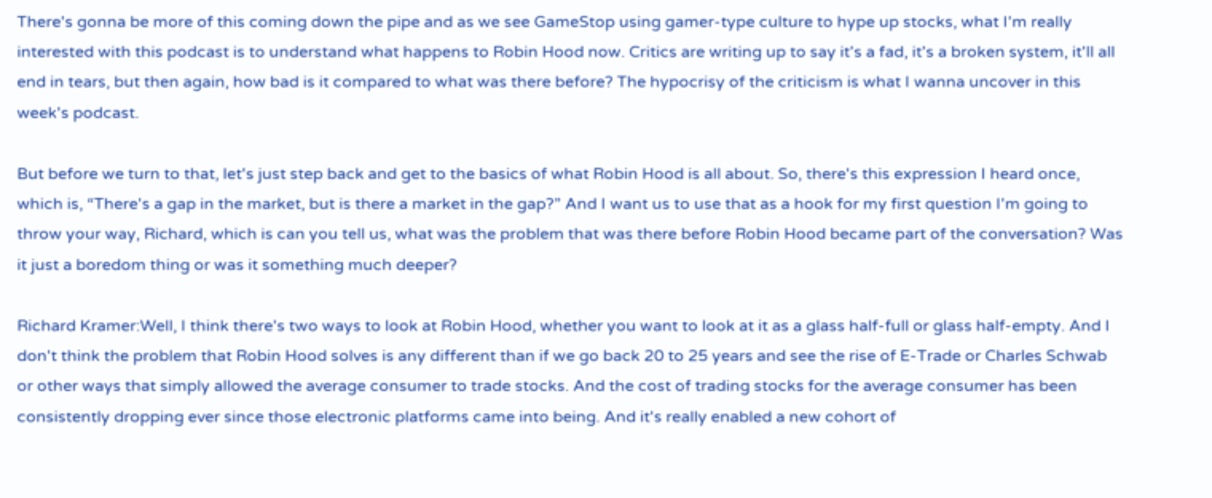There's gonna be more of this coming down the pipe and as we see GameStop using gamer-type culture to hype up stocks, what I'm really interested with this podcast is to understand what happens to Robin Hood now. Critics are writing up to say it's a fad, it's a broken system, it'll all end in tears, but then again, how bad is it compared to what was there before? The hypocrisy of the criticism is what I wanna uncover in this week's podcast.

But before we turn to that, let's just step back and get to the basics of what Robin Hood is all about. So, there's this expression I heard once, which is, “There's a gap in the market, but is there a market in the gap?” And I want us to use that as a hook for my first question I'm going to throw your way, Richard, which is can you tell us, what was the problem that was there before Robin Hood became part of the conversation? Was it just a boredom thing or was it something much deeper?

Richard Kramer:Well, I think there's two ways to look at Robin Hood, whether you want to look at it as a glass half-full or glass half-empty. And I don't think the problem that Robin Hood solves is any different than if we go back 20 to 25 years and see the rise of E-Trade or Charles Schwab or other ways that simply allowed the average consumer to trade stocks. And the cost of trading stocks for the average consumer has been consistently dropping ever since those electronic platforms came into being. And it's really enabled a new cohort of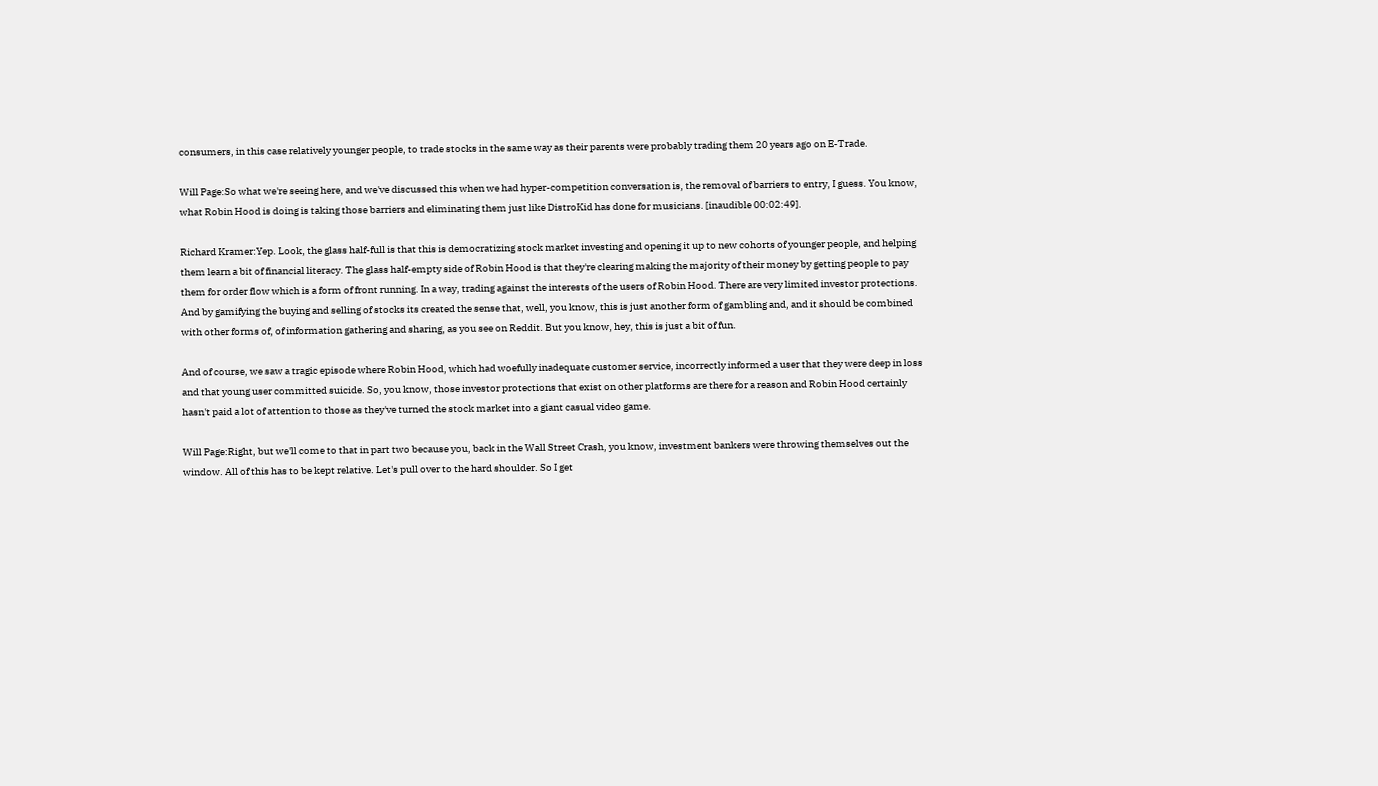consumers, in this case relatively younger people, to trade stocks in the same way as their parents were probably trading them 20 years ago on E-Trade.

Will Page:So what we're seeing here, and we've discussed this when we had hyper-competition conversation is, the removal of barriers to entry, I guess. You know, what Robin Hood is doing is taking those barriers and eliminating them just like DistroKid has done for musicians. [inaudible 00:02:49].

Richard Kramer:Yep. Look, the glass half-full is that this is democratizing stock market investing and opening it up to new cohorts of younger people, and helping them learn a bit of financial literacy. The glass half-empty side of Robin Hood is that they're clearing making the majority of their money by getting people to pay them for order flow which is a form of front running. In a way, trading against the interests of the users of Robin Hood. There are very limited investor protections. And by gamifying the buying and selling of stocks its created the sense that, well, you know, this is just another form of gambling and, and it should be combined with other forms of, of information gathering and sharing, as you see on Reddit. But you know, hey, this is just a bit of fun.

And of course, we saw a tragic episode where Robin Hood, which had woefully inadequate customer service, incorrectly informed a user that they were deep in loss and that young user committed suicide. So, you know, those investor protections that exist on other platforms are there for a reason and Robin Hood certainly hasn't paid a lot of attention to those as they've turned the stock market into a giant casual video game.

Will Page:Right, but we'll come to that in part two because you, back in the Wall Street Crash, you know, investment bankers were throwing themselves out the window. All of this has to be kept relative. Let's pull over to the hard shoulder. So I get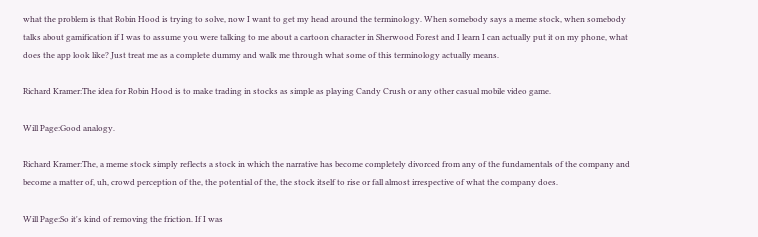what the problem is that Robin Hood is trying to solve, now I want to get my head around the terminology. When somebody says a meme stock, when somebody talks about gamification if I was to assume you were talking to me about a cartoon character in Sherwood Forest and I learn I can actually put it on my phone, what does the app look like? Just treat me as a complete dummy and walk me through what some of this terminology actually means.

Richard Kramer:The idea for Robin Hood is to make trading in stocks as simple as playing Candy Crush or any other casual mobile video game.

Will Page:Good analogy.

Richard Kramer:The, a meme stock simply reflects a stock in which the narrative has become completely divorced from any of the fundamentals of the company and become a matter of, uh, crowd perception of the, the potential of the, the stock itself to rise or fall almost irrespective of what the company does.

Will Page:So it's kind of removing the friction. If I was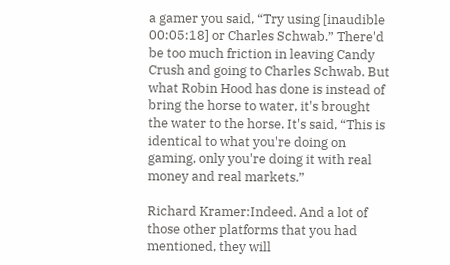a gamer you said, “Try using [inaudible 00:05:18] or Charles Schwab.” There'd be too much friction in leaving Candy Crush and going to Charles Schwab. But what Robin Hood has done is instead of bring the horse to water, it's brought the water to the horse. It's said, “This is identical to what you're doing on gaming, only you're doing it with real money and real markets.”

Richard Kramer:Indeed. And a lot of those other platforms that you had mentioned, they will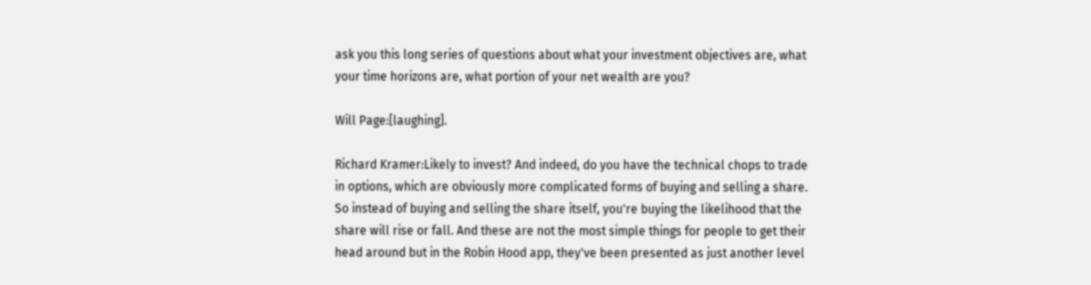ask you this long series of questions about what your investment objectives are, what your time horizons are, what portion of your net wealth are you?

Will Page:[laughing].

Richard Kramer:Likely to invest? And indeed, do you have the technical chops to trade in options, which are obviously more complicated forms of buying and selling a share. So instead of buying and selling the share itself, you're buying the likelihood that the share will rise or fall. And these are not the most simple things for people to get their head around but in the Robin Hood app, they've been presented as just another level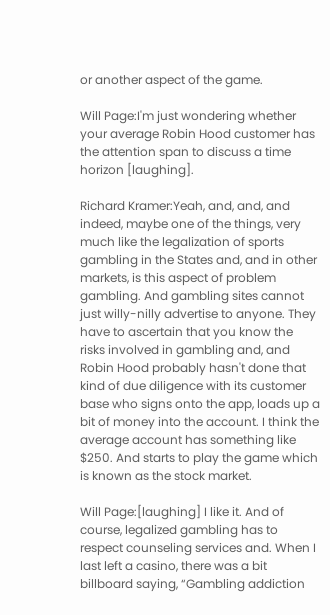or another aspect of the game.

Will Page:I'm just wondering whether your average Robin Hood customer has the attention span to discuss a time horizon [laughing].

Richard Kramer:Yeah, and, and, and indeed, maybe one of the things, very much like the legalization of sports gambling in the States and, and in other markets, is this aspect of problem gambling. And gambling sites cannot just willy-nilly advertise to anyone. They have to ascertain that you know the risks involved in gambling and, and Robin Hood probably hasn't done that kind of due diligence with its customer base who signs onto the app, loads up a bit of money into the account. I think the average account has something like $250. And starts to play the game which is known as the stock market.

Will Page:[laughing] I like it. And of course, legalized gambling has to respect counseling services and. When I last left a casino, there was a bit billboard saying, “Gambling addiction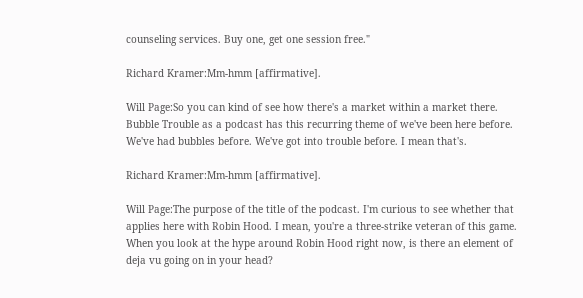counseling services. Buy one, get one session free."

Richard Kramer:Mm-hmm [affirmative].

Will Page:So you can kind of see how there's a market within a market there. Bubble Trouble as a podcast has this recurring theme of we've been here before. We've had bubbles before. We've got into trouble before. I mean that's.

Richard Kramer:Mm-hmm [affirmative].

Will Page:The purpose of the title of the podcast. I'm curious to see whether that applies here with Robin Hood. I mean, you're a three-strike veteran of this game. When you look at the hype around Robin Hood right now, is there an element of deja vu going on in your head?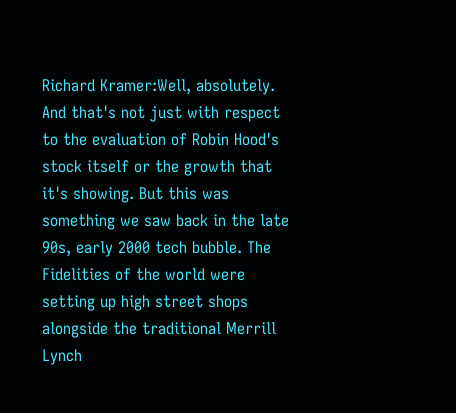Richard Kramer:Well, absolutely. And that's not just with respect to the evaluation of Robin Hood's stock itself or the growth that it's showing. But this was something we saw back in the late 90s, early 2000 tech bubble. The Fidelities of the world were setting up high street shops alongside the traditional Merrill Lynch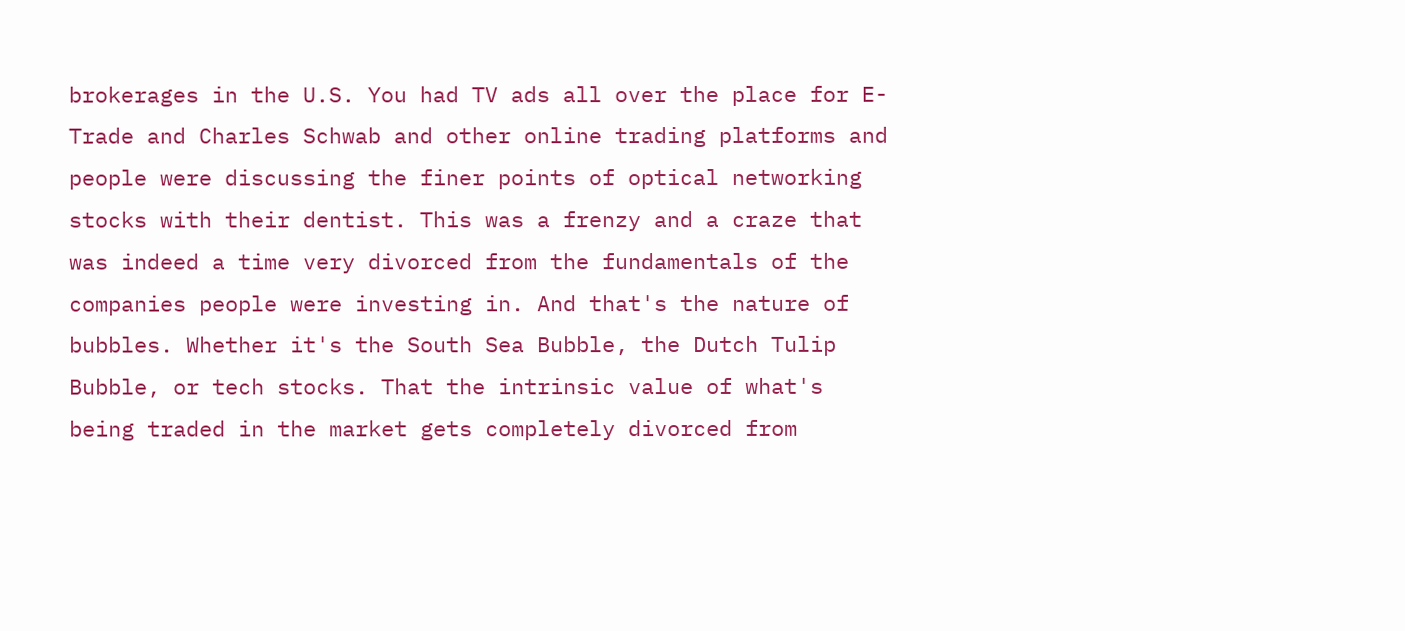brokerages in the U.S. You had TV ads all over the place for E-Trade and Charles Schwab and other online trading platforms and people were discussing the finer points of optical networking stocks with their dentist. This was a frenzy and a craze that was indeed a time very divorced from the fundamentals of the companies people were investing in. And that's the nature of bubbles. Whether it's the South Sea Bubble, the Dutch Tulip Bubble, or tech stocks. That the intrinsic value of what's being traded in the market gets completely divorced from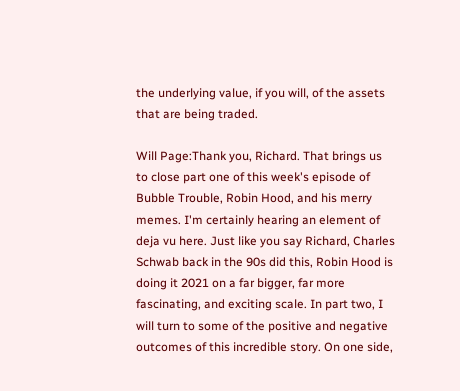the underlying value, if you will, of the assets that are being traded.

Will Page:Thank you, Richard. That brings us to close part one of this week's episode of Bubble Trouble, Robin Hood, and his merry memes. I'm certainly hearing an element of deja vu here. Just like you say Richard, Charles Schwab back in the 90s did this, Robin Hood is doing it 2021 on a far bigger, far more fascinating, and exciting scale. In part two, I will turn to some of the positive and negative outcomes of this incredible story. On one side,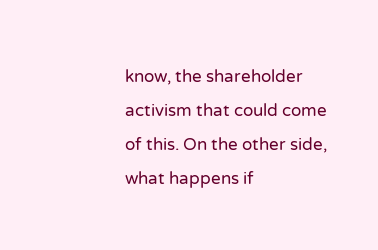know, the shareholder activism that could come of this. On the other side, what happens if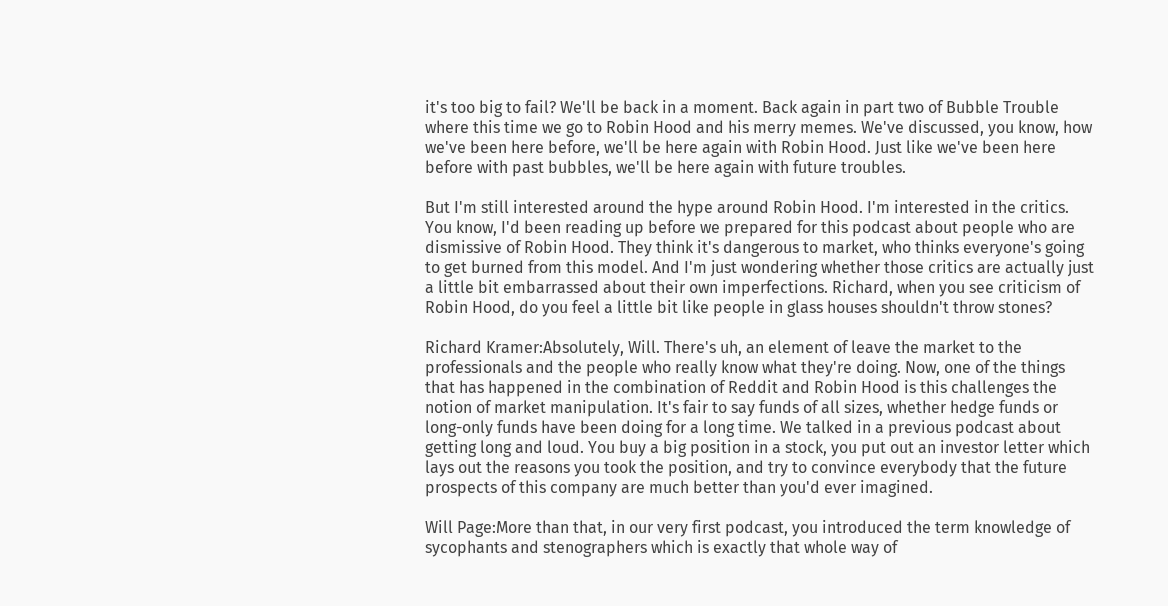it's too big to fail? We'll be back in a moment. Back again in part two of Bubble Trouble where this time we go to Robin Hood and his merry memes. We've discussed, you know, how we've been here before, we'll be here again with Robin Hood. Just like we've been here before with past bubbles, we'll be here again with future troubles.

But I'm still interested around the hype around Robin Hood. I'm interested in the critics. You know, I'd been reading up before we prepared for this podcast about people who are dismissive of Robin Hood. They think it's dangerous to market, who thinks everyone's going to get burned from this model. And I'm just wondering whether those critics are actually just a little bit embarrassed about their own imperfections. Richard, when you see criticism of Robin Hood, do you feel a little bit like people in glass houses shouldn't throw stones?

Richard Kramer:Absolutely, Will. There's uh, an element of leave the market to the professionals and the people who really know what they're doing. Now, one of the things that has happened in the combination of Reddit and Robin Hood is this challenges the notion of market manipulation. It's fair to say funds of all sizes, whether hedge funds or long-only funds have been doing for a long time. We talked in a previous podcast about getting long and loud. You buy a big position in a stock, you put out an investor letter which lays out the reasons you took the position, and try to convince everybody that the future prospects of this company are much better than you'd ever imagined.

Will Page:More than that, in our very first podcast, you introduced the term knowledge of sycophants and stenographers which is exactly that whole way of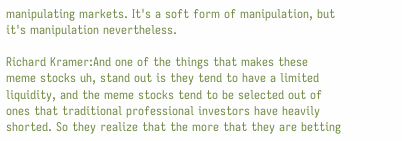manipulating markets. It's a soft form of manipulation, but it's manipulation nevertheless.

Richard Kramer:And one of the things that makes these meme stocks uh, stand out is they tend to have a limited liquidity, and the meme stocks tend to be selected out of ones that traditional professional investors have heavily shorted. So they realize that the more that they are betting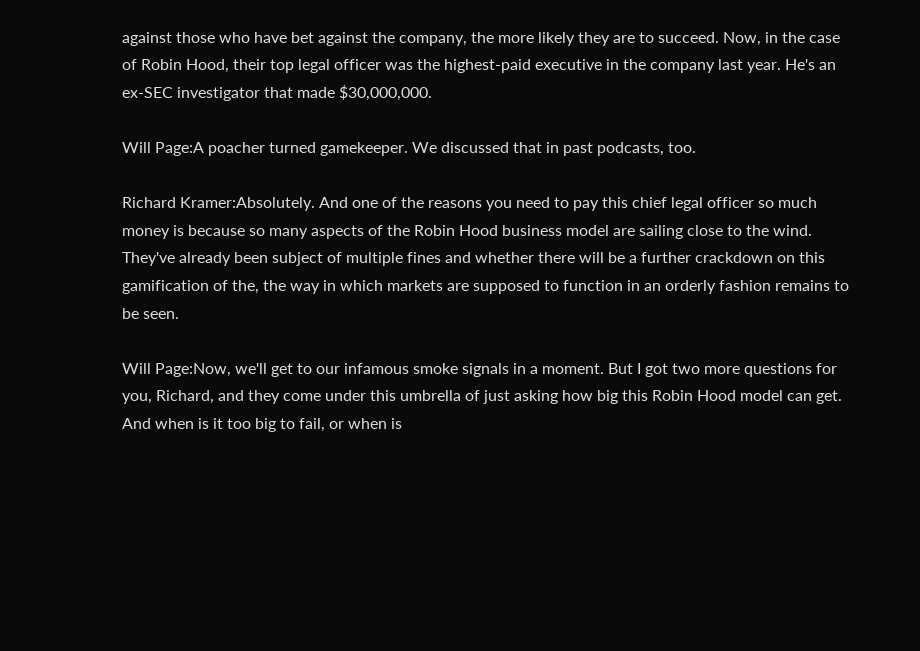against those who have bet against the company, the more likely they are to succeed. Now, in the case of Robin Hood, their top legal officer was the highest-paid executive in the company last year. He's an ex-SEC investigator that made $30,000,000.

Will Page:A poacher turned gamekeeper. We discussed that in past podcasts, too.

Richard Kramer:Absolutely. And one of the reasons you need to pay this chief legal officer so much money is because so many aspects of the Robin Hood business model are sailing close to the wind. They've already been subject of multiple fines and whether there will be a further crackdown on this gamification of the, the way in which markets are supposed to function in an orderly fashion remains to be seen.

Will Page:Now, we'll get to our infamous smoke signals in a moment. But I got two more questions for you, Richard, and they come under this umbrella of just asking how big this Robin Hood model can get. And when is it too big to fail, or when is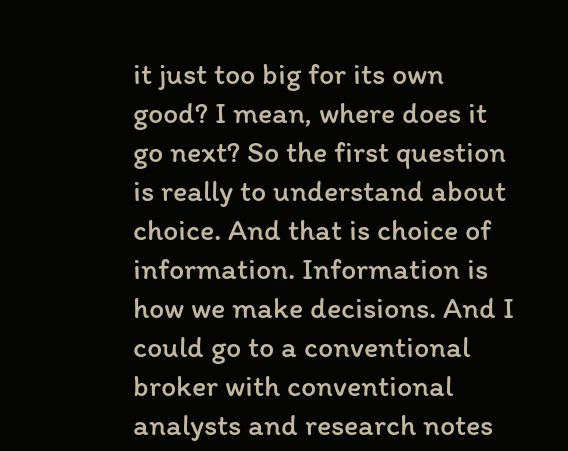it just too big for its own good? I mean, where does it go next? So the first question is really to understand about choice. And that is choice of information. Information is how we make decisions. And I could go to a conventional broker with conventional analysts and research notes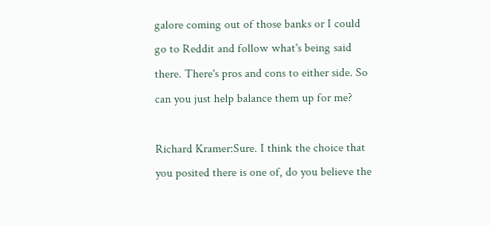galore coming out of those banks or I could go to Reddit and follow what's being said there. There's pros and cons to either side. So can you just help balance them up for me?

Richard Kramer:Sure. I think the choice that you posited there is one of, do you believe the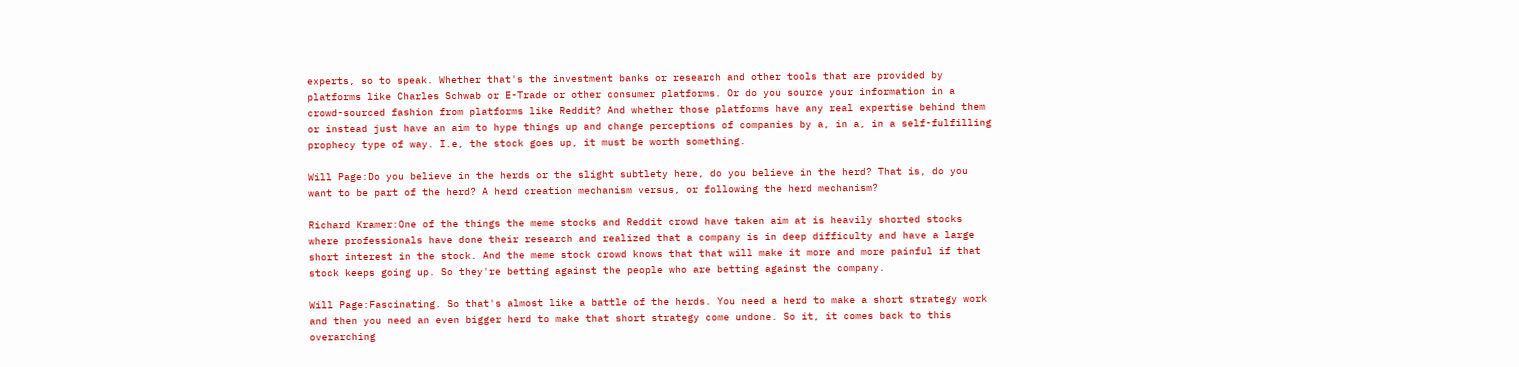experts, so to speak. Whether that's the investment banks or research and other tools that are provided by platforms like Charles Schwab or E-Trade or other consumer platforms. Or do you source your information in a crowd-sourced fashion from platforms like Reddit? And whether those platforms have any real expertise behind them or instead just have an aim to hype things up and change perceptions of companies by a, in a, in a self-fulfilling prophecy type of way. I.e, the stock goes up, it must be worth something.

Will Page:Do you believe in the herds or the slight subtlety here, do you believe in the herd? That is, do you want to be part of the herd? A herd creation mechanism versus, or following the herd mechanism?

Richard Kramer:One of the things the meme stocks and Reddit crowd have taken aim at is heavily shorted stocks where professionals have done their research and realized that a company is in deep difficulty and have a large short interest in the stock. And the meme stock crowd knows that that will make it more and more painful if that stock keeps going up. So they're betting against the people who are betting against the company.

Will Page:Fascinating. So that's almost like a battle of the herds. You need a herd to make a short strategy work and then you need an even bigger herd to make that short strategy come undone. So it, it comes back to this overarching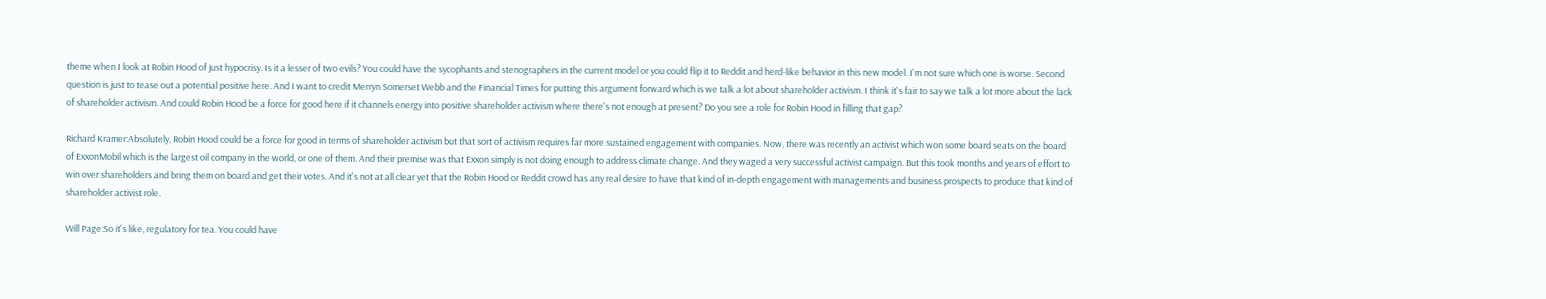theme when I look at Robin Hood of just hypocrisy. Is it a lesser of two evils? You could have the sycophants and stenographers in the current model or you could flip it to Reddit and herd-like behavior in this new model. I'm not sure which one is worse. Second question is just to tease out a potential positive here. And I want to credit Merryn Somerset Webb and the Financial Times for putting this argument forward which is we talk a lot about shareholder activism. I think it's fair to say we talk a lot more about the lack of shareholder activism. And could Robin Hood be a force for good here if it channels energy into positive shareholder activism where there's not enough at present? Do you see a role for Robin Hood in filling that gap?

Richard Kramer:Absolutely, Robin Hood could be a force for good in terms of shareholder activism but that sort of activism requires far more sustained engagement with companies. Now, there was recently an activist which won some board seats on the board of ExxonMobil which is the largest oil company in the world, or one of them. And their premise was that Exxon simply is not doing enough to address climate change. And they waged a very successful activist campaign. But this took months and years of effort to win over shareholders and bring them on board and get their votes. And it's not at all clear yet that the Robin Hood or Reddit crowd has any real desire to have that kind of in-depth engagement with managements and business prospects to produce that kind of shareholder activist role.

Will Page:So it's like, regulatory for tea. You could have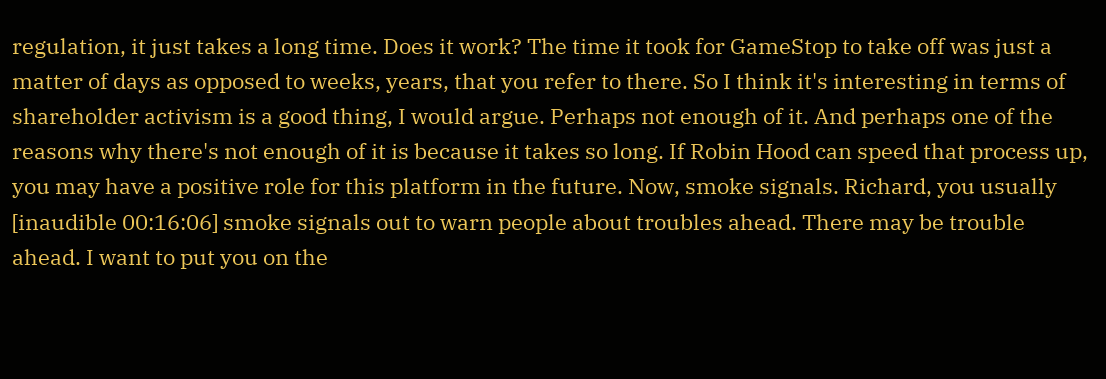regulation, it just takes a long time. Does it work? The time it took for GameStop to take off was just a matter of days as opposed to weeks, years, that you refer to there. So I think it's interesting in terms of shareholder activism is a good thing, I would argue. Perhaps not enough of it. And perhaps one of the reasons why there's not enough of it is because it takes so long. If Robin Hood can speed that process up, you may have a positive role for this platform in the future. Now, smoke signals. Richard, you usually [inaudible 00:16:06] smoke signals out to warn people about troubles ahead. There may be trouble ahead. I want to put you on the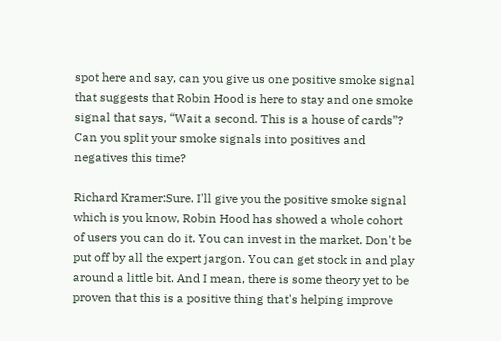spot here and say, can you give us one positive smoke signal that suggests that Robin Hood is here to stay and one smoke signal that says, “Wait a second. This is a house of cards”? Can you split your smoke signals into positives and negatives this time?

Richard Kramer:Sure. I'll give you the positive smoke signal which is you know, Robin Hood has showed a whole cohort of users you can do it. You can invest in the market. Don't be put off by all the expert jargon. You can get stock in and play around a little bit. And I mean, there is some theory yet to be proven that this is a positive thing that's helping improve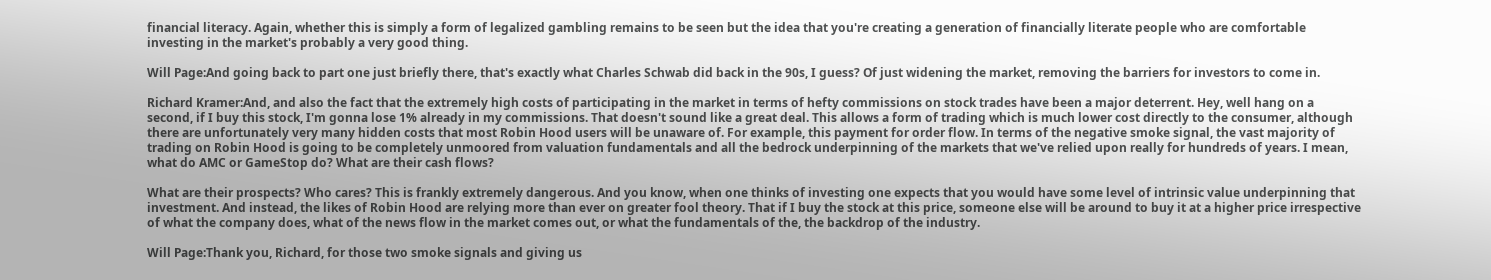financial literacy. Again, whether this is simply a form of legalized gambling remains to be seen but the idea that you're creating a generation of financially literate people who are comfortable investing in the market's probably a very good thing.

Will Page:And going back to part one just briefly there, that's exactly what Charles Schwab did back in the 90s, I guess? Of just widening the market, removing the barriers for investors to come in.

Richard Kramer:And, and also the fact that the extremely high costs of participating in the market in terms of hefty commissions on stock trades have been a major deterrent. Hey, well hang on a second, if I buy this stock, I'm gonna lose 1% already in my commissions. That doesn't sound like a great deal. This allows a form of trading which is much lower cost directly to the consumer, although there are unfortunately very many hidden costs that most Robin Hood users will be unaware of. For example, this payment for order flow. In terms of the negative smoke signal, the vast majority of trading on Robin Hood is going to be completely unmoored from valuation fundamentals and all the bedrock underpinning of the markets that we've relied upon really for hundreds of years. I mean, what do AMC or GameStop do? What are their cash flows?

What are their prospects? Who cares? This is frankly extremely dangerous. And you know, when one thinks of investing one expects that you would have some level of intrinsic value underpinning that investment. And instead, the likes of Robin Hood are relying more than ever on greater fool theory. That if I buy the stock at this price, someone else will be around to buy it at a higher price irrespective of what the company does, what of the news flow in the market comes out, or what the fundamentals of the, the backdrop of the industry.

Will Page:Thank you, Richard, for those two smoke signals and giving us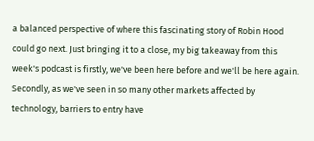a balanced perspective of where this fascinating story of Robin Hood could go next. Just bringing it to a close, my big takeaway from this week's podcast is firstly, we've been here before and we'll be here again. Secondly, as we've seen in so many other markets affected by technology, barriers to entry have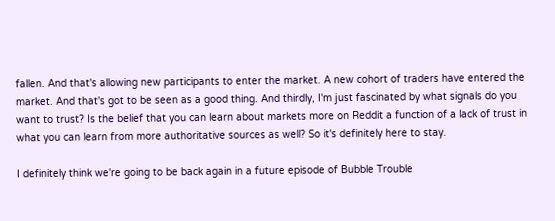fallen. And that's allowing new participants to enter the market. A new cohort of traders have entered the market. And that's got to be seen as a good thing. And thirdly, I'm just fascinated by what signals do you want to trust? Is the belief that you can learn about markets more on Reddit a function of a lack of trust in what you can learn from more authoritative sources as well? So it's definitely here to stay.

I definitely think we're going to be back again in a future episode of Bubble Trouble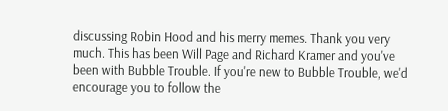discussing Robin Hood and his merry memes. Thank you very much. This has been Will Page and Richard Kramer and you've been with Bubble Trouble. If you're new to Bubble Trouble, we'd encourage you to follow the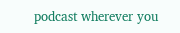podcast wherever you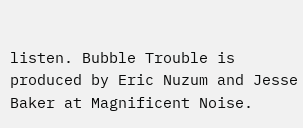listen. Bubble Trouble is produced by Eric Nuzum and Jesse Baker at Magnificent Noise.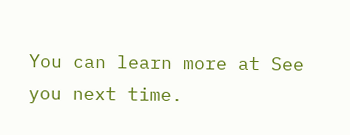You can learn more at See you next time.